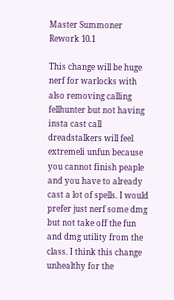Master Summoner Rework 10.1

This change will be huge nerf for warlocks with also removing calling fellhunter but not having insta cast call dreadstalkers will feel extremeli unfun because you cannot finish peaple and you have to already cast a lot of spells. I would prefer just nerf some dmg but not take off the fun and dmg utility from the class. I think this change unhealthy for the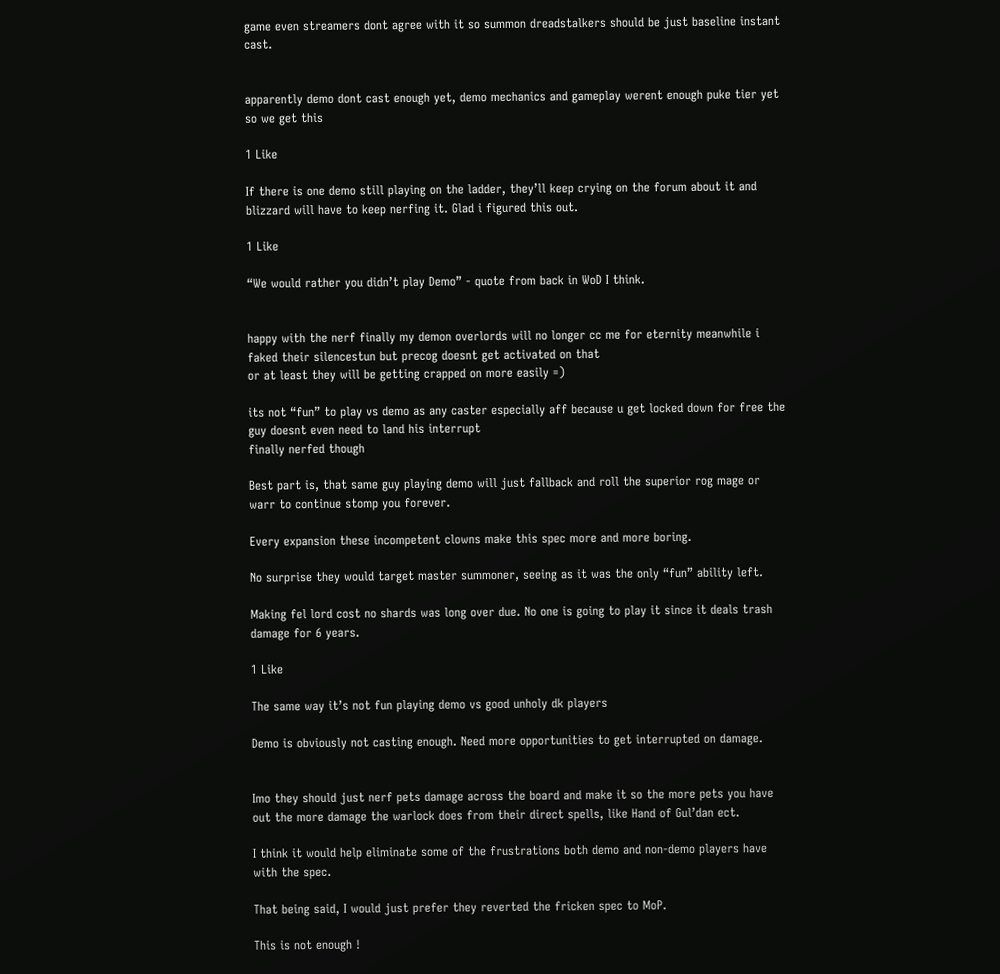game even streamers dont agree with it so summon dreadstalkers should be just baseline instant cast.


apparently demo dont cast enough yet, demo mechanics and gameplay werent enough puke tier yet so we get this

1 Like

If there is one demo still playing on the ladder, they’ll keep crying on the forum about it and blizzard will have to keep nerfing it. Glad i figured this out.

1 Like

“We would rather you didn’t play Demo” - quote from back in WoD I think.


happy with the nerf finally my demon overlords will no longer cc me for eternity meanwhile i faked their silencestun but precog doesnt get activated on that
or at least they will be getting crapped on more easily =)

its not “fun” to play vs demo as any caster especially aff because u get locked down for free the guy doesnt even need to land his interrupt
finally nerfed though

Best part is, that same guy playing demo will just fallback and roll the superior rog mage or warr to continue stomp you forever.

Every expansion these incompetent clowns make this spec more and more boring.

No surprise they would target master summoner, seeing as it was the only “fun” ability left.

Making fel lord cost no shards was long over due. No one is going to play it since it deals trash damage for 6 years.

1 Like

The same way it’s not fun playing demo vs good unholy dk players

Demo is obviously not casting enough. Need more opportunities to get interrupted on damage.


Imo they should just nerf pets damage across the board and make it so the more pets you have out the more damage the warlock does from their direct spells, like Hand of Gul’dan ect.

I think it would help eliminate some of the frustrations both demo and non-demo players have with the spec.

That being said, I would just prefer they reverted the fricken spec to MoP.

This is not enough !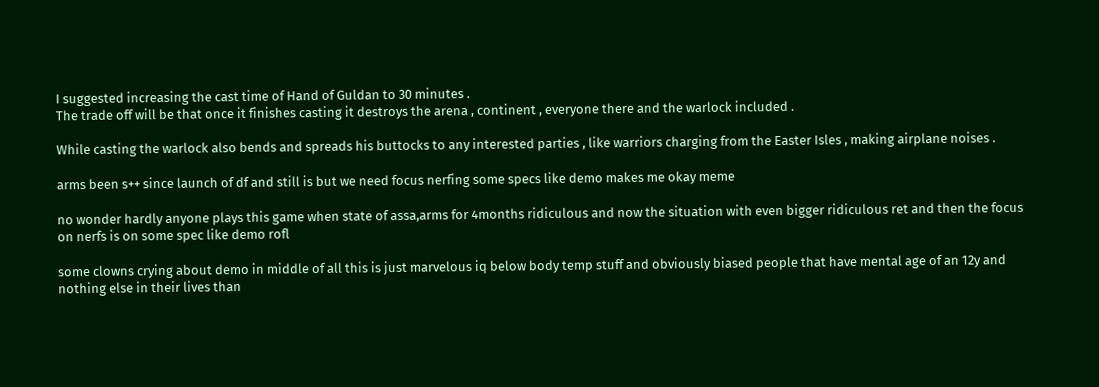I suggested increasing the cast time of Hand of Guldan to 30 minutes .
The trade off will be that once it finishes casting it destroys the arena , continent , everyone there and the warlock included .

While casting the warlock also bends and spreads his buttocks to any interested parties , like warriors charging from the Easter Isles , making airplane noises .

arms been s++ since launch of df and still is but we need focus nerfing some specs like demo makes me okay meme

no wonder hardly anyone plays this game when state of assa,arms for 4months ridiculous and now the situation with even bigger ridiculous ret and then the focus on nerfs is on some spec like demo rofl

some clowns crying about demo in middle of all this is just marvelous iq below body temp stuff and obviously biased people that have mental age of an 12y and nothing else in their lives than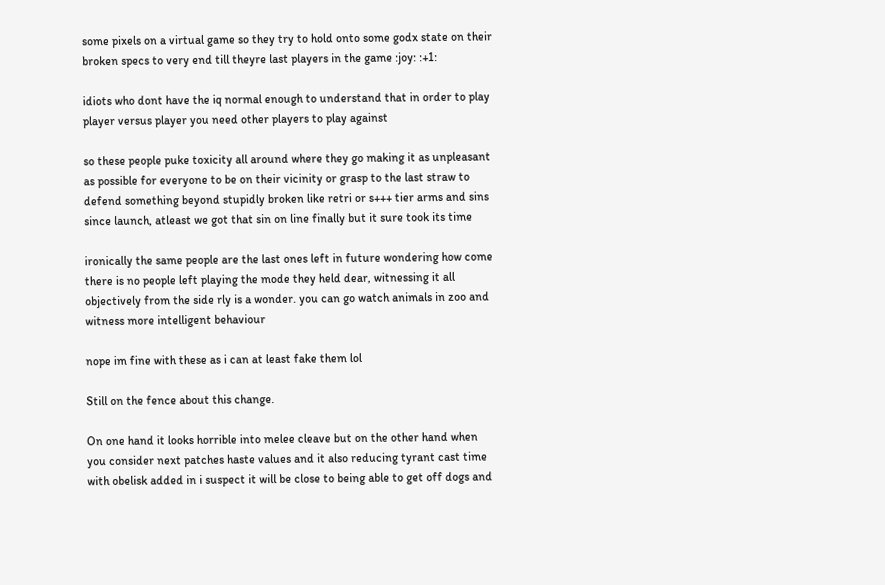some pixels on a virtual game so they try to hold onto some godx state on their broken specs to very end till theyre last players in the game :joy: :+1:

idiots who dont have the iq normal enough to understand that in order to play player versus player you need other players to play against

so these people puke toxicity all around where they go making it as unpleasant as possible for everyone to be on their vicinity or grasp to the last straw to defend something beyond stupidly broken like retri or s+++ tier arms and sins since launch, atleast we got that sin on line finally but it sure took its time

ironically the same people are the last ones left in future wondering how come there is no people left playing the mode they held dear, witnessing it all objectively from the side rly is a wonder. you can go watch animals in zoo and witness more intelligent behaviour

nope im fine with these as i can at least fake them lol

Still on the fence about this change.

On one hand it looks horrible into melee cleave but on the other hand when you consider next patches haste values and it also reducing tyrant cast time with obelisk added in i suspect it will be close to being able to get off dogs and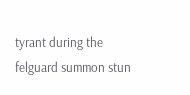tyrant during the felguard summon stun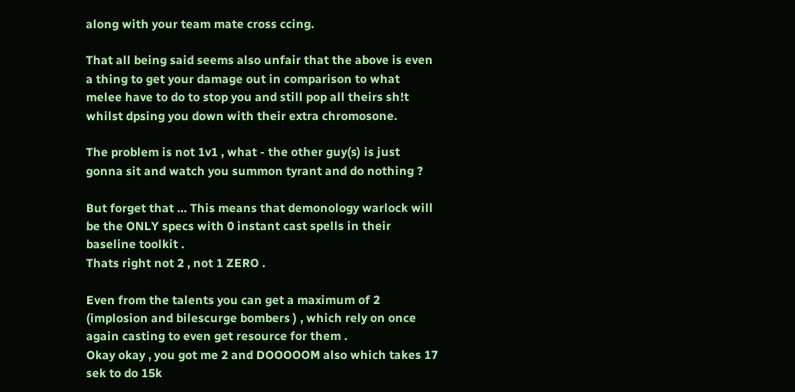along with your team mate cross ccing.

That all being said seems also unfair that the above is even a thing to get your damage out in comparison to what melee have to do to stop you and still pop all theirs sh!t whilst dpsing you down with their extra chromosone.

The problem is not 1v1 , what - the other guy(s) is just gonna sit and watch you summon tyrant and do nothing ?

But forget that … This means that demonology warlock will be the ONLY specs with 0 instant cast spells in their baseline toolkit .
Thats right not 2 , not 1 ZERO .

Even from the talents you can get a maximum of 2 (implosion and bilescurge bombers ) , which rely on once again casting to even get resource for them .
Okay okay , you got me 2 and DOOOOOM also which takes 17 sek to do 15k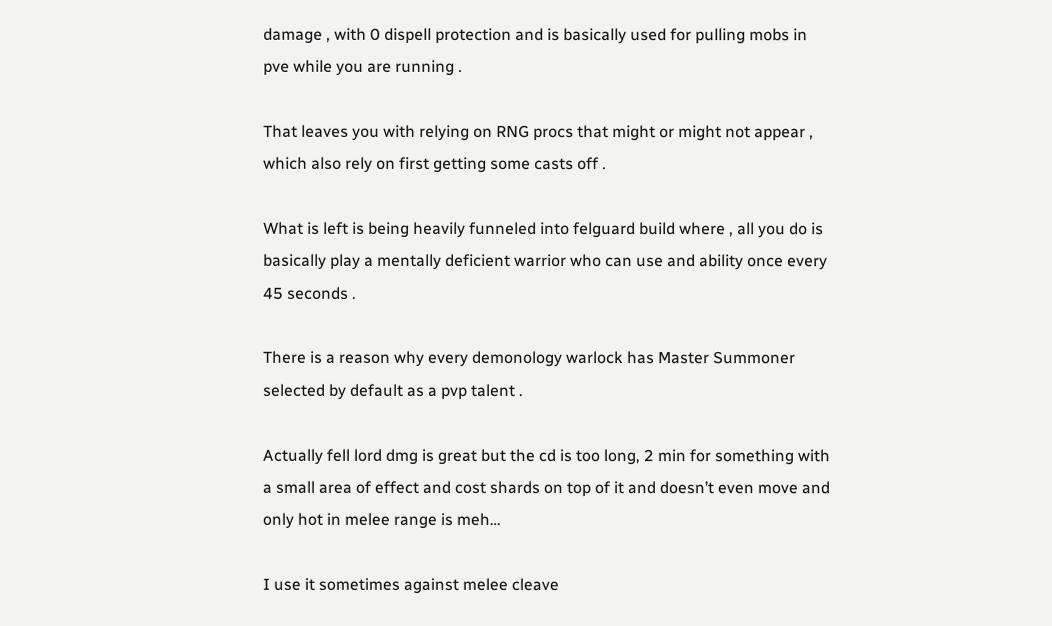damage , with 0 dispell protection and is basically used for pulling mobs in pve while you are running .

That leaves you with relying on RNG procs that might or might not appear , which also rely on first getting some casts off .

What is left is being heavily funneled into felguard build where , all you do is basically play a mentally deficient warrior who can use and ability once every 45 seconds .

There is a reason why every demonology warlock has Master Summoner selected by default as a pvp talent .

Actually fell lord dmg is great but the cd is too long, 2 min for something with a small area of effect and cost shards on top of it and doesn’t even move and only hot in melee range is meh…

I use it sometimes against melee cleave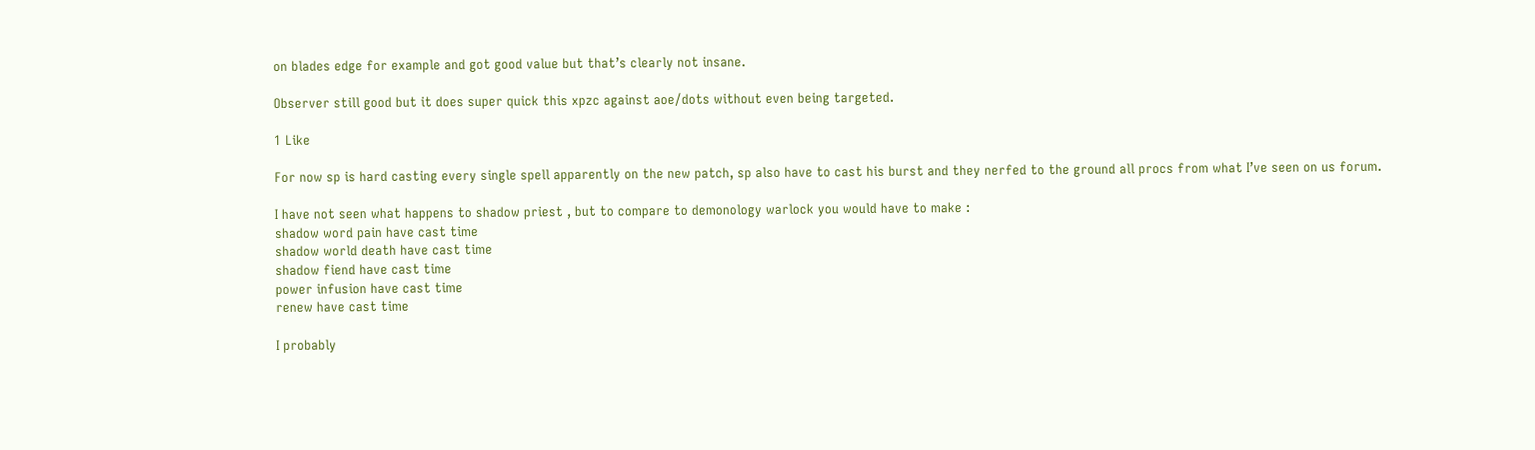on blades edge for example and got good value but that’s clearly not insane.

Observer still good but it does super quick this xpzc against aoe/dots without even being targeted.

1 Like

For now sp is hard casting every single spell apparently on the new patch, sp also have to cast his burst and they nerfed to the ground all procs from what I’ve seen on us forum.

I have not seen what happens to shadow priest , but to compare to demonology warlock you would have to make :
shadow word pain have cast time
shadow world death have cast time
shadow fiend have cast time
power infusion have cast time
renew have cast time

I probably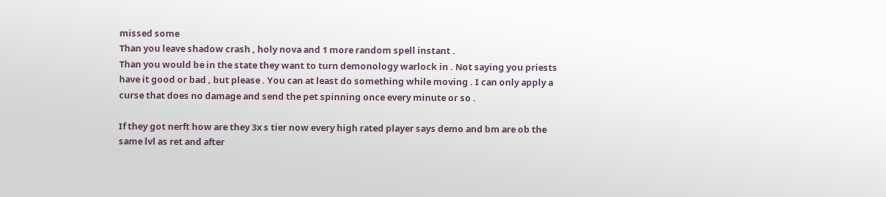missed some
Than you leave shadow crash , holy nova and 1 more random spell instant .
Than you would be in the state they want to turn demonology warlock in . Not saying you priests have it good or bad , but please . You can at least do something while moving . I can only apply a curse that does no damage and send the pet spinning once every minute or so .

If they got nerft how are they 3x s tier now every high rated player says demo and bm are ob the same lvl as ret and after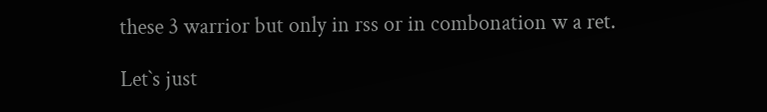these 3 warrior but only in rss or in combonation w a ret.

Let`s just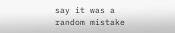say it was a random mistake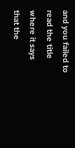and you failed to read the title where it says that the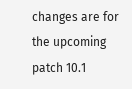changes are for the upcoming patch 10.1